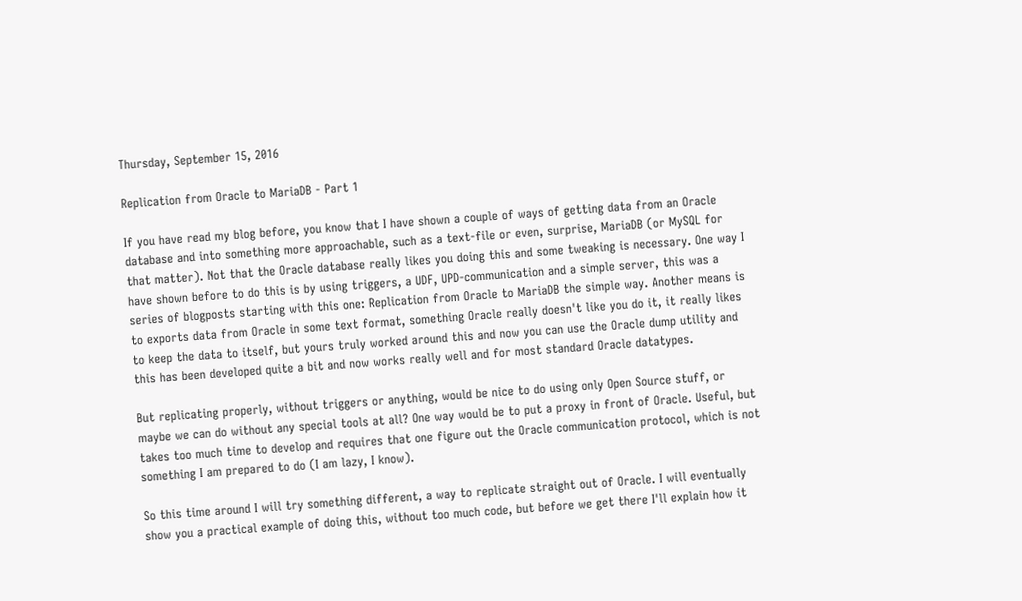Thursday, September 15, 2016

Replication from Oracle to MariaDB - Part 1

If you have read my blog before, you know that I have shown a couple of ways of getting data from an Oracle database and into something more approachable, such as a text-file or even, surprise, MariaDB (or MySQL for that matter). Not that the Oracle database really likes you doing this and some tweaking is necessary. One way I have shown before to do this is by using triggers, a UDF, UPD-communication and a simple server, this was a series of blogposts starting with this one: Replication from Oracle to MariaDB the simple way. Another means is to exports data from Oracle in some text format, something Oracle really doesn't like you do it, it really likes to keep the data to itself, but yours truly worked around this and now you can use the Oracle dump utility and this has been developed quite a bit and now works really well and for most standard Oracle datatypes.

But replicating properly, without triggers or anything, would be nice to do using only Open Source stuff, or maybe we can do without any special tools at all? One way would be to put a proxy in front of Oracle. Useful, but takes too much time to develop and requires that one figure out the Oracle communication protocol, which is not something I am prepared to do (I am lazy, I know).

So this time around I will try something different, a way to replicate straight out of Oracle. I will eventually show you a practical example of doing this, without too much code, but before we get there I'll explain how it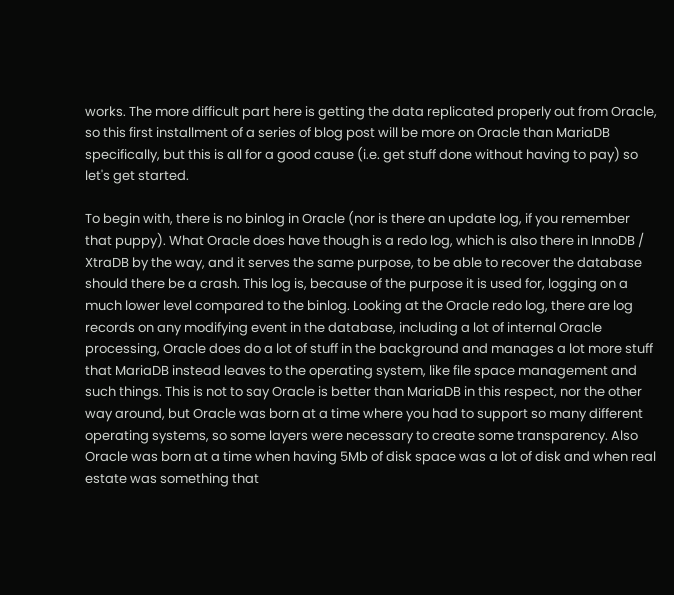works. The more difficult part here is getting the data replicated properly out from Oracle, so this first installment of a series of blog post will be more on Oracle than MariaDB specifically, but this is all for a good cause (i.e. get stuff done without having to pay) so let's get started.

To begin with, there is no binlog in Oracle (nor is there an update log, if you remember that puppy). What Oracle does have though is a redo log, which is also there in InnoDB / XtraDB by the way, and it serves the same purpose, to be able to recover the database should there be a crash. This log is, because of the purpose it is used for, logging on a much lower level compared to the binlog. Looking at the Oracle redo log, there are log records on any modifying event in the database, including a lot of internal Oracle processing, Oracle does do a lot of stuff in the background and manages a lot more stuff that MariaDB instead leaves to the operating system, like file space management and such things. This is not to say Oracle is better than MariaDB in this respect, nor the other way around, but Oracle was born at a time where you had to support so many different operating systems, so some layers were necessary to create some transparency. Also Oracle was born at a time when having 5Mb of disk space was a lot of disk and when real estate was something that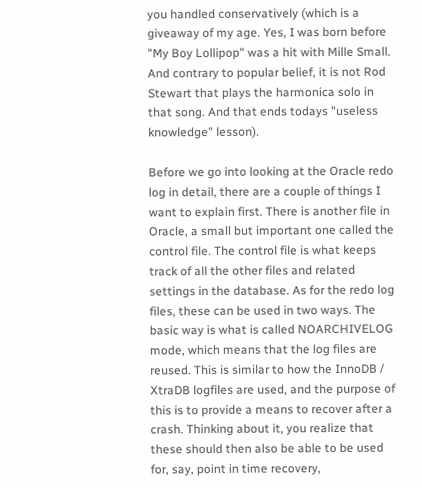you handled conservatively (which is a giveaway of my age. Yes, I was born before "My Boy Lollipop" was a hit with Mille Small. And contrary to popular belief, it is not Rod Stewart that plays the harmonica solo in that song. And that ends todays "useless knowledge" lesson).

Before we go into looking at the Oracle redo log in detail, there are a couple of things I want to explain first. There is another file in Oracle, a small but important one called the control file. The control file is what keeps track of all the other files and related settings in the database. As for the redo log files, these can be used in two ways. The basic way is what is called NOARCHIVELOG mode, which means that the log files are reused. This is similar to how the InnoDB / XtraDB logfiles are used, and the purpose of this is to provide a means to recover after a crash. Thinking about it, you realize that these should then also be able to be used for, say, point in time recovery,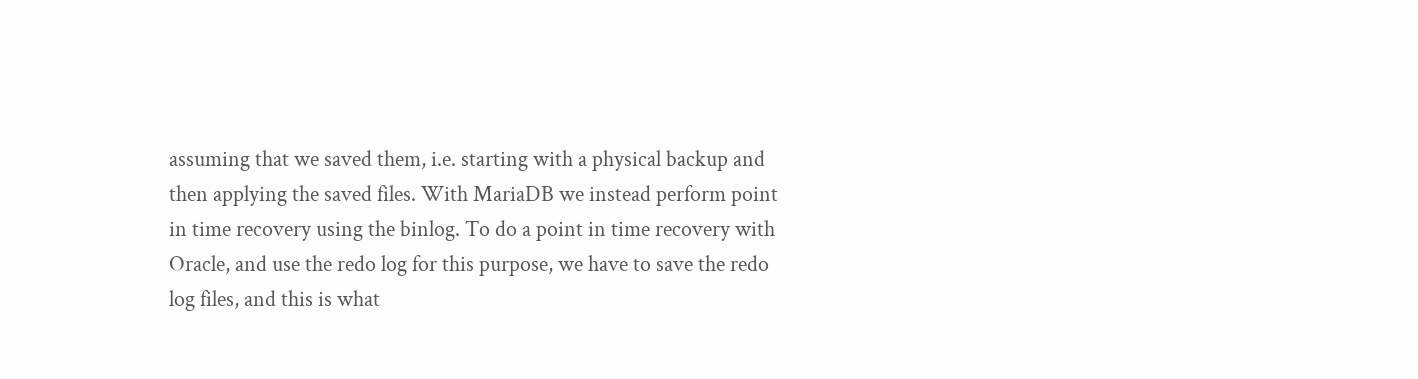assuming that we saved them, i.e. starting with a physical backup and then applying the saved files. With MariaDB we instead perform point in time recovery using the binlog. To do a point in time recovery with Oracle, and use the redo log for this purpose, we have to save the redo log files, and this is what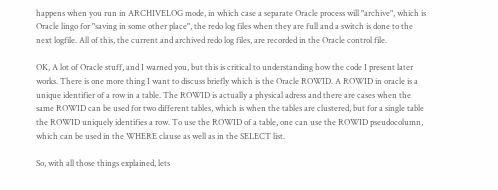happens when you run in ARCHIVELOG mode, in which case a separate Oracle process will "archive", which is Oracle lingo for "saving in some other place", the redo log files when they are full and a switch is done to the next logfile. All of this, the current and archived redo log files, are recorded in the Oracle control file.

OK, A lot of Oracle stuff, and I warned you, but this is critical to understanding how the code I present later works. There is one more thing I want to discuss briefly which is the Oracle ROWID. A ROWID in oracle is a unique identifier of a row in a table. The ROWID is actually a physical adress and there are cases when the same ROWID can be used for two different tables, which is when the tables are clustered, but for a single table the ROWID uniquely identifies a row. To use the ROWID of a table, one can use the ROWID pseudocolumn, which can be used in the WHERE clause as well as in the SELECT list.

So, with all those things explained, lets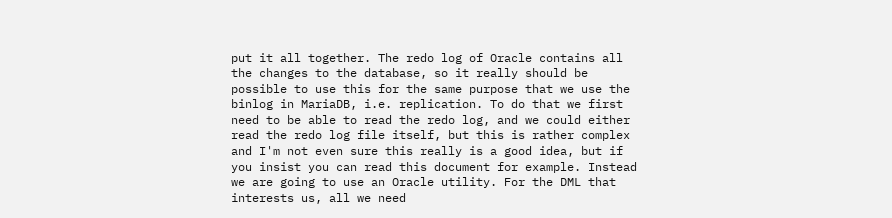put it all together. The redo log of Oracle contains all the changes to the database, so it really should be possible to use this for the same purpose that we use the binlog in MariaDB, i.e. replication. To do that we first need to be able to read the redo log, and we could either read the redo log file itself, but this is rather complex and I'm not even sure this really is a good idea, but if you insist you can read this document for example. Instead we are going to use an Oracle utility. For the DML that interests us, all we need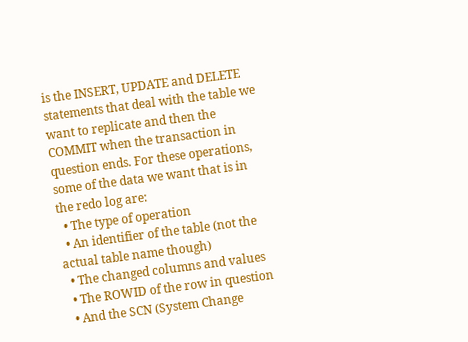is the INSERT, UPDATE and DELETE statements that deal with the table we want to replicate and then the COMMIT when the transaction in question ends. For these operations, some of the data we want that is in the redo log are:
  • The type of operation
  • An identifier of the table (not the actual table name though)
  • The changed columns and values
  • The ROWID of the row in question
  • And the SCN (System Change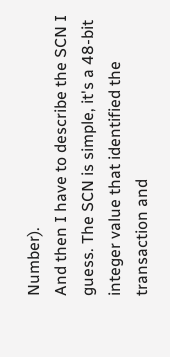Number).
And then I have to describe the SCN I guess. The SCN is simple, it's a 48-bit integer value that identified the transaction and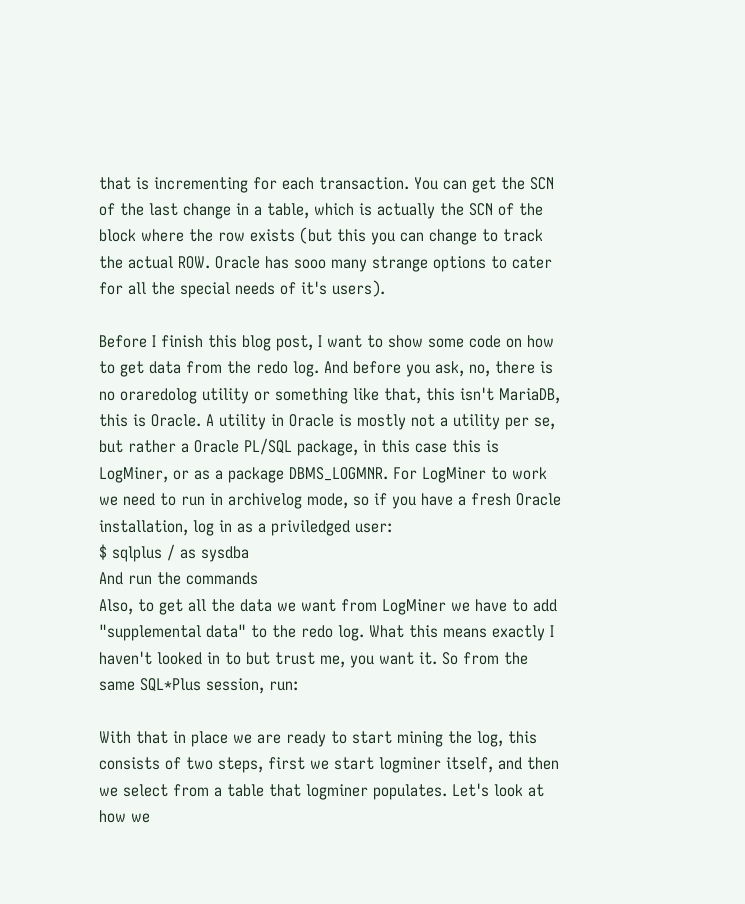that is incrementing for each transaction. You can get the SCN of the last change in a table, which is actually the SCN of the block where the row exists (but this you can change to track the actual ROW. Oracle has sooo many strange options to cater for all the special needs of it's users).

Before I finish this blog post, I want to show some code on how to get data from the redo log. And before you ask, no, there is no oraredolog utility or something like that, this isn't MariaDB, this is Oracle. A utility in Oracle is mostly not a utility per se, but rather a Oracle PL/SQL package, in this case this is LogMiner, or as a package DBMS_LOGMNR. For LogMiner to work we need to run in archivelog mode, so if you have a fresh Oracle installation, log in as a priviledged user:
$ sqlplus / as sysdba
And run the commands
Also, to get all the data we want from LogMiner we have to add "supplemental data" to the redo log. What this means exactly I haven't looked in to but trust me, you want it. So from the same SQL*Plus session, run:

With that in place we are ready to start mining the log, this consists of two steps, first we start logminer itself, and then we select from a table that logminer populates. Let's look at how we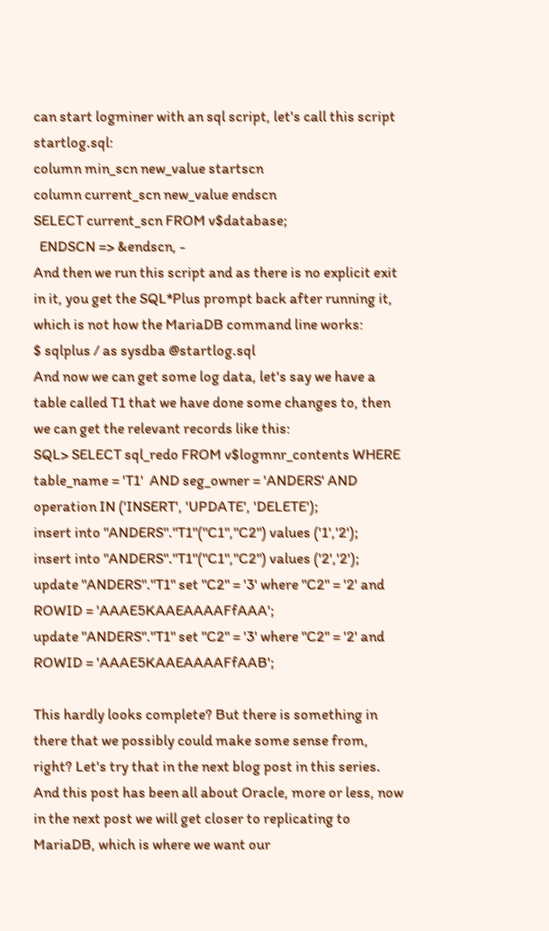can start logminer with an sql script, let's call this script startlog.sql:
column min_scn new_value startscn
column current_scn new_value endscn
SELECT current_scn FROM v$database;
  ENDSCN => &endscn, -
And then we run this script and as there is no explicit exit in it, you get the SQL*Plus prompt back after running it, which is not how the MariaDB command line works:
$ sqlplus / as sysdba @startlog.sql
And now we can get some log data, let's say we have a table called T1 that we have done some changes to, then we can get the relevant records like this:
SQL> SELECT sql_redo FROM v$logmnr_contents WHERE table_name = 'T1'  AND seg_owner = 'ANDERS' AND operation IN ('INSERT', 'UPDATE', 'DELETE');
insert into "ANDERS"."T1"("C1","C2") values ('1','2');
insert into "ANDERS"."T1"("C1","C2") values ('2','2');
update "ANDERS"."T1" set "C2" = '3' where "C2" = '2' and ROWID = 'AAAE5KAAEAAAAFfAAA';
update "ANDERS"."T1" set "C2" = '3' where "C2" = '2' and ROWID = 'AAAE5KAAEAAAAFfAAB';

This hardly looks complete? But there is something in there that we possibly could make some sense from, right? Let's try that in the next blog post in this series. And this post has been all about Oracle, more or less, now in the next post we will get closer to replicating to MariaDB, which is where we want our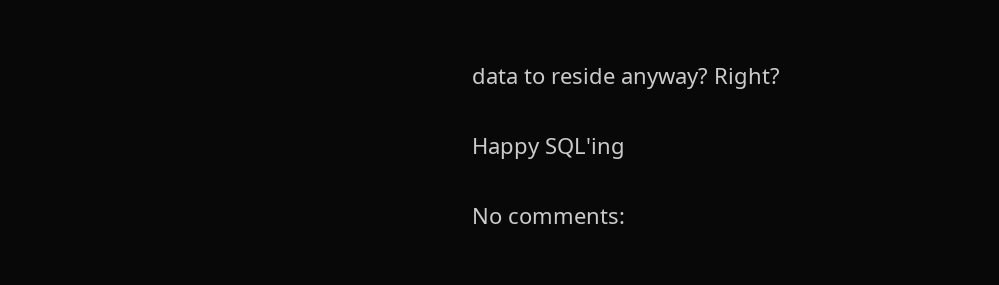data to reside anyway? Right?

Happy SQL'ing

No comments: